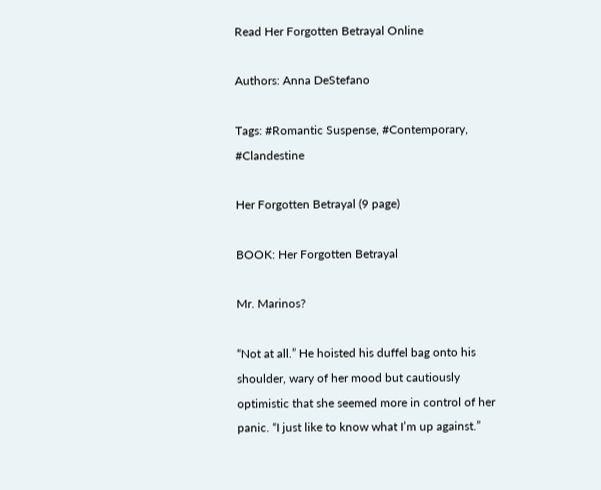Read Her Forgotten Betrayal Online

Authors: Anna DeStefano

Tags: #Romantic Suspense, #Contemporary, #Clandestine

Her Forgotten Betrayal (9 page)

BOOK: Her Forgotten Betrayal

Mr. Marinos?

“Not at all.” He hoisted his duffel bag onto his shoulder, wary of her mood but cautiously optimistic that she seemed more in control of her panic. “I just like to know what I’m up against.”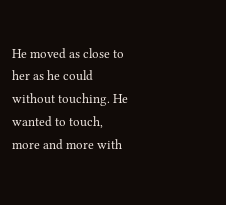He moved as close to her as he could without touching. He wanted to touch, more and more with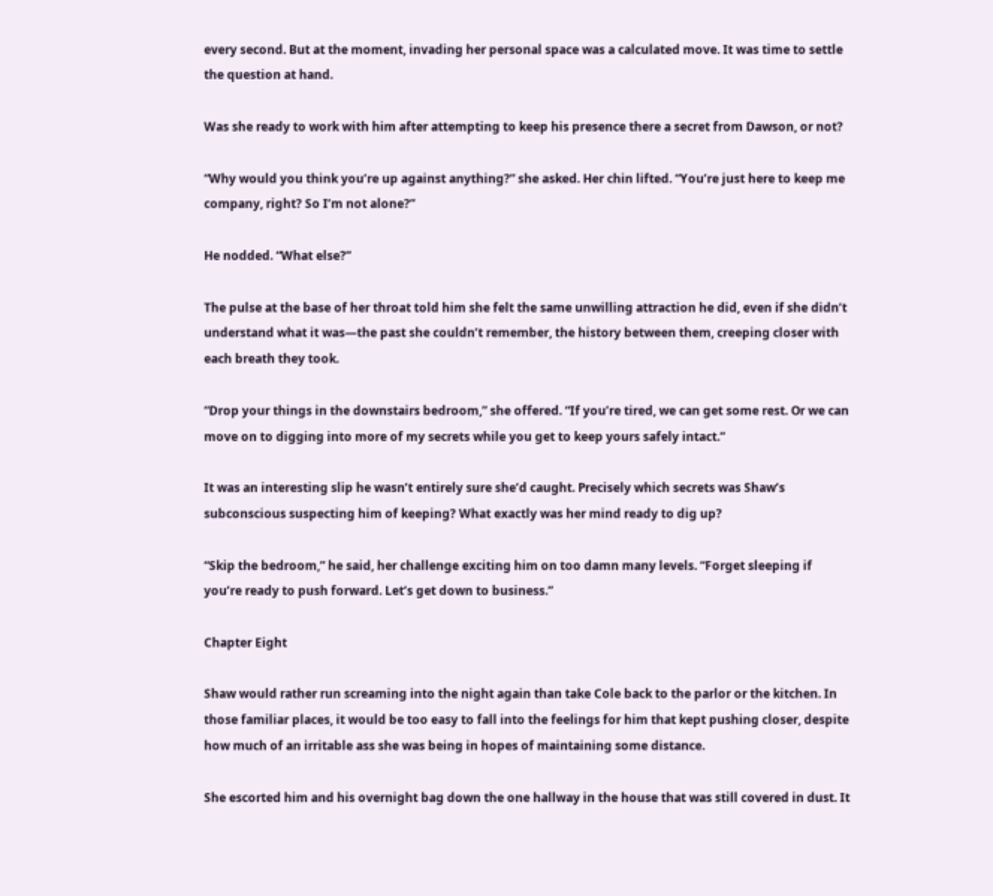every second. But at the moment, invading her personal space was a calculated move. It was time to settle the question at hand.

Was she ready to work with him after attempting to keep his presence there a secret from Dawson, or not?

“Why would you think you’re up against anything?” she asked. Her chin lifted. “You’re just here to keep me company, right? So I’m not alone?”

He nodded. “What else?”

The pulse at the base of her throat told him she felt the same unwilling attraction he did, even if she didn’t understand what it was—the past she couldn’t remember, the history between them, creeping closer with each breath they took.

“Drop your things in the downstairs bedroom,” she offered. “If you’re tired, we can get some rest. Or we can move on to digging into more of my secrets while you get to keep yours safely intact.”

It was an interesting slip he wasn’t entirely sure she’d caught. Precisely which secrets was Shaw’s subconscious suspecting him of keeping? What exactly was her mind ready to dig up?

“Skip the bedroom,” he said, her challenge exciting him on too damn many levels. “Forget sleeping if you’re ready to push forward. Let’s get down to business.”

Chapter Eight

Shaw would rather run screaming into the night again than take Cole back to the parlor or the kitchen. In those familiar places, it would be too easy to fall into the feelings for him that kept pushing closer, despite how much of an irritable ass she was being in hopes of maintaining some distance.

She escorted him and his overnight bag down the one hallway in the house that was still covered in dust. It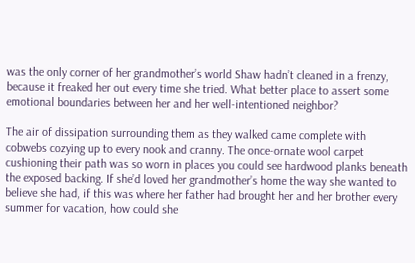was the only corner of her grandmother’s world Shaw hadn’t cleaned in a frenzy, because it freaked her out every time she tried. What better place to assert some emotional boundaries between her and her well-intentioned neighbor?

The air of dissipation surrounding them as they walked came complete with cobwebs cozying up to every nook and cranny. The once-ornate wool carpet cushioning their path was so worn in places you could see hardwood planks beneath the exposed backing. If she’d loved her grandmother’s home the way she wanted to believe she had, if this was where her father had brought her and her brother every summer for vacation, how could she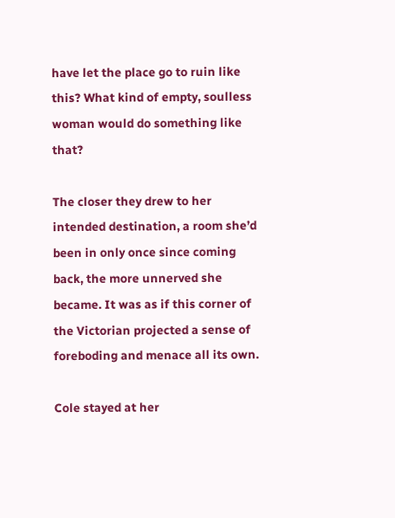have let the place go to ruin like this? What kind of empty, soulless woman would do something like that?

The closer they drew to her intended destination, a room she’d been in only once since coming back, the more unnerved she became. It was as if this corner of the Victorian projected a sense of foreboding and menace all its own.

Cole stayed at her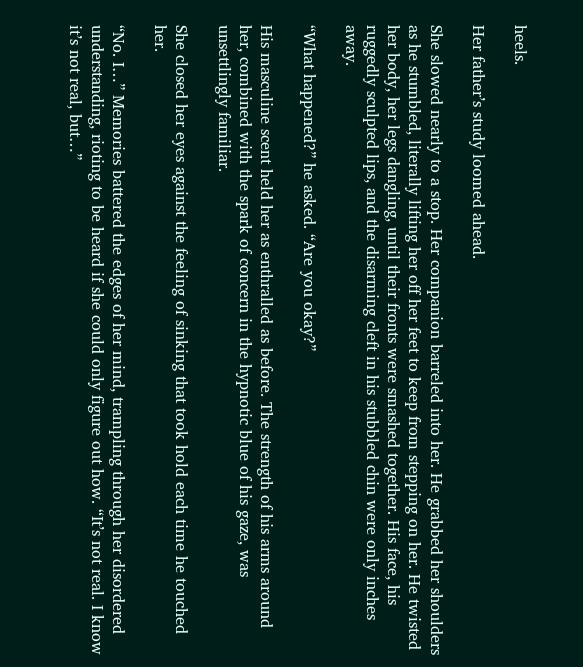heels.

Her father’s study loomed ahead.

She slowed nearly to a stop. Her companion barreled into her. He grabbed her shoulders as he stumbled, literally lifting her off her feet to keep from stepping on her. He twisted her body, her legs dangling, until their fronts were smashed together. His face, his ruggedly sculpted lips, and the disarming cleft in his stubbled chin were only inches away.

“What happened?” he asked. “Are you okay?”

His masculine scent held her as enthralled as before. The strength of his arms around her, combined with the spark of concern in the hypnotic blue of his gaze, was unsettlingly familiar.

She closed her eyes against the feeling of sinking that took hold each time he touched her.

“No. I…” Memories battered the edges of her mind, trampling through her disordered understanding, rioting to be heard if she could only figure out how. “It’s not real. I know it’s not real, but…”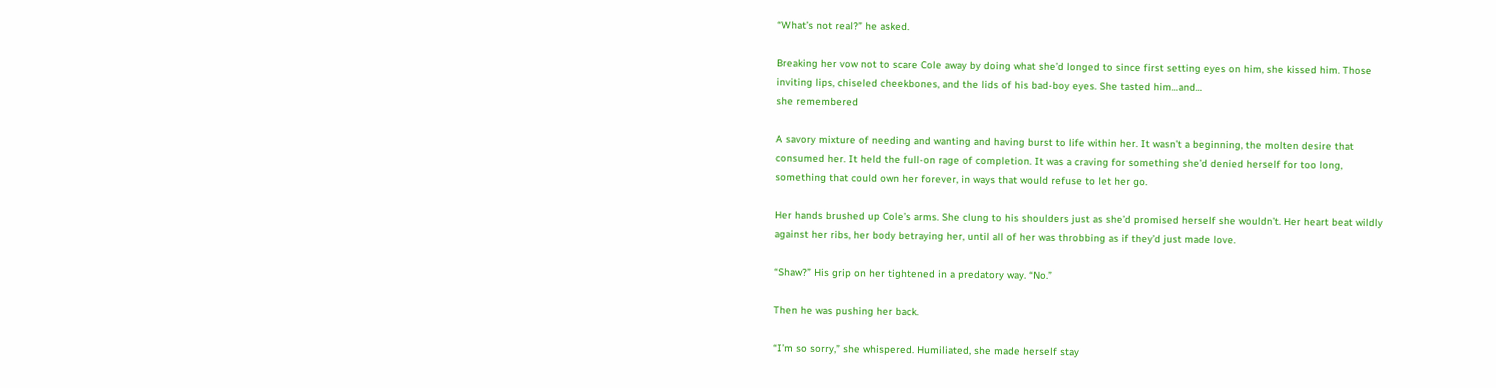“What’s not real?” he asked.

Breaking her vow not to scare Cole away by doing what she’d longed to since first setting eyes on him, she kissed him. Those inviting lips, chiseled cheekbones, and the lids of his bad-boy eyes. She tasted him…and…
she remembered

A savory mixture of needing and wanting and having burst to life within her. It wasn’t a beginning, the molten desire that consumed her. It held the full-on rage of completion. It was a craving for something she’d denied herself for too long, something that could own her forever, in ways that would refuse to let her go.

Her hands brushed up Cole’s arms. She clung to his shoulders just as she’d promised herself she wouldn’t. Her heart beat wildly against her ribs, her body betraying her, until all of her was throbbing as if they’d just made love.

“Shaw?” His grip on her tightened in a predatory way. “No.”

Then he was pushing her back.

“I’m so sorry,” she whispered. Humiliated, she made herself stay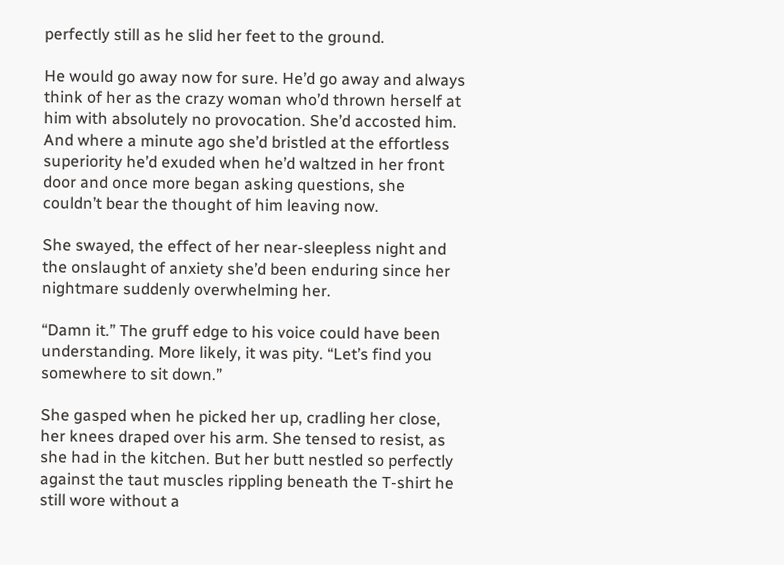perfectly still as he slid her feet to the ground.

He would go away now for sure. He’d go away and always think of her as the crazy woman who’d thrown herself at him with absolutely no provocation. She’d accosted him. And where a minute ago she’d bristled at the effortless superiority he’d exuded when he’d waltzed in her front door and once more began asking questions, she couldn’t bear the thought of him leaving now.

She swayed, the effect of her near-sleepless night and the onslaught of anxiety she’d been enduring since her nightmare suddenly overwhelming her.

“Damn it.” The gruff edge to his voice could have been understanding. More likely, it was pity. “Let’s find you somewhere to sit down.”

She gasped when he picked her up, cradling her close, her knees draped over his arm. She tensed to resist, as she had in the kitchen. But her butt nestled so perfectly against the taut muscles rippling beneath the T-shirt he still wore without a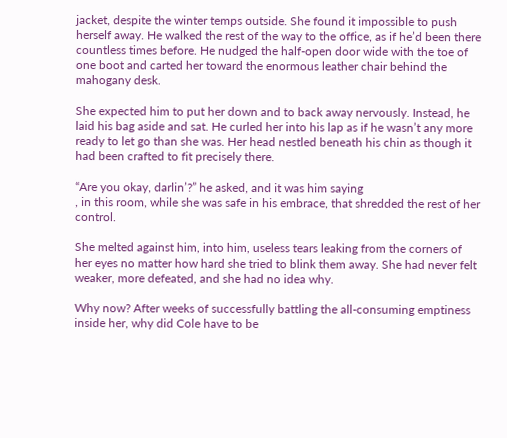jacket, despite the winter temps outside. She found it impossible to push herself away. He walked the rest of the way to the office, as if he’d been there countless times before. He nudged the half-open door wide with the toe of one boot and carted her toward the enormous leather chair behind the mahogany desk.

She expected him to put her down and to back away nervously. Instead, he laid his bag aside and sat. He curled her into his lap as if he wasn’t any more ready to let go than she was. Her head nestled beneath his chin as though it had been crafted to fit precisely there.

“Are you okay, darlin’?” he asked, and it was him saying
, in this room, while she was safe in his embrace, that shredded the rest of her control.

She melted against him, into him, useless tears leaking from the corners of her eyes no matter how hard she tried to blink them away. She had never felt weaker, more defeated, and she had no idea why.

Why now? After weeks of successfully battling the all-consuming emptiness inside her, why did Cole have to be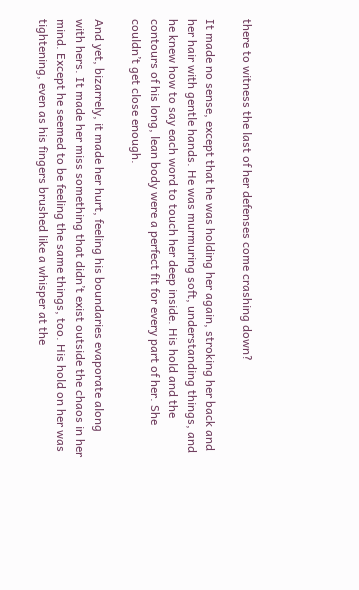there to witness the last of her defenses come crashing down?

It made no sense, except that he was holding her again, stroking her back and her hair with gentle hands. He was murmuring soft, understanding things, and he knew how to say each word to touch her deep inside. His hold and the contours of his long, lean body were a perfect fit for every part of her. She couldn’t get close enough.

And yet, bizarrely, it made her hurt, feeling his boundaries evaporate along with hers. It made her miss something that didn’t exist outside the chaos in her mind. Except he seemed to be feeling the same things, too. His hold on her was tightening, even as his fingers brushed like a whisper at the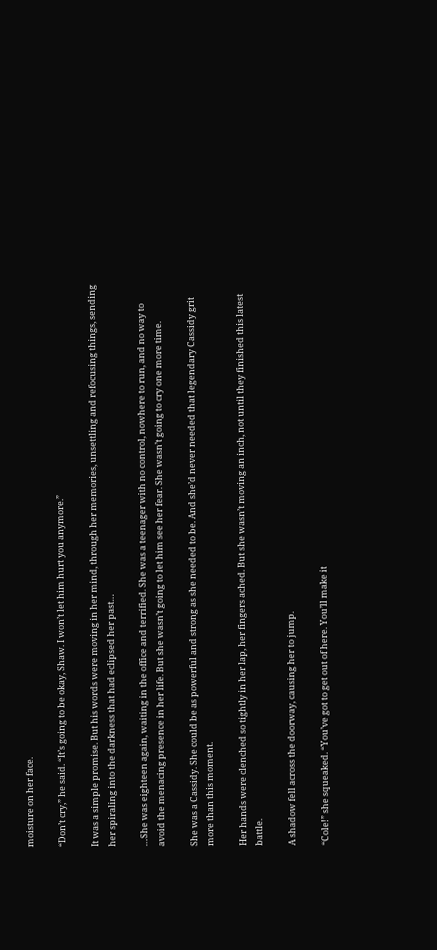moisture on her face.

“Don’t cry,” he said. “It’s going to be okay, Shaw. I won’t let him hurt you anymore.”

It was a simple promise. But his words were moving in her mind, through her memories, unsettling and refocusing things, sending her spiraling into the darkness that had eclipsed her past…

…She was eighteen again, waiting in the office and terrified. She was a teenager with no control, nowhere to run, and no way to avoid the menacing presence in her life. But she wasn’t going to let him see her fear. She wasn’t going to cry one more time.

She was a Cassidy. She could be as powerful and strong as she needed to be. And she’d never needed that legendary Cassidy grit more than this moment.

Her hands were clenched so tightly in her lap, her fingers ached. But she wasn’t moving an inch, not until they finished this latest battle.

A shadow fell across the doorway, causing her to jump.

“Cole!” she squeaked. “You’ve got to get out of here. You’ll make it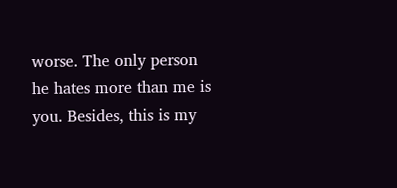worse. The only person he hates more than me is you. Besides, this is my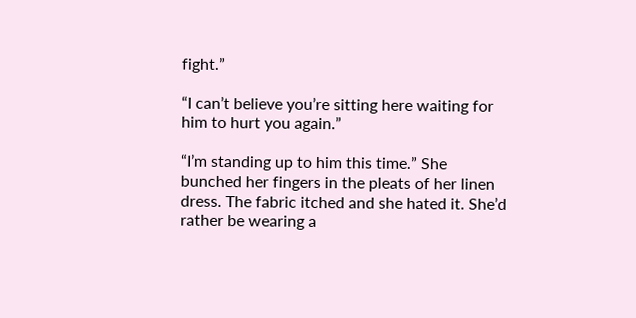fight.”

“I can’t believe you’re sitting here waiting for him to hurt you again.”

“I’m standing up to him this time.” She bunched her fingers in the pleats of her linen dress. The fabric itched and she hated it. She’d rather be wearing a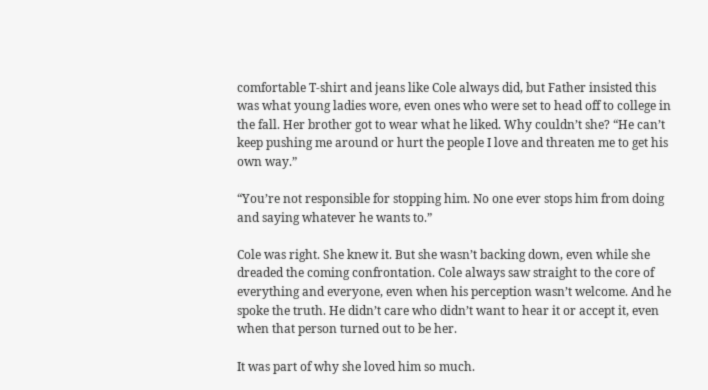comfortable T-shirt and jeans like Cole always did, but Father insisted this was what young ladies wore, even ones who were set to head off to college in the fall. Her brother got to wear what he liked. Why couldn’t she? “He can’t keep pushing me around or hurt the people I love and threaten me to get his own way.”

“You’re not responsible for stopping him. No one ever stops him from doing and saying whatever he wants to.”

Cole was right. She knew it. But she wasn’t backing down, even while she dreaded the coming confrontation. Cole always saw straight to the core of everything and everyone, even when his perception wasn’t welcome. And he spoke the truth. He didn’t care who didn’t want to hear it or accept it, even when that person turned out to be her.

It was part of why she loved him so much.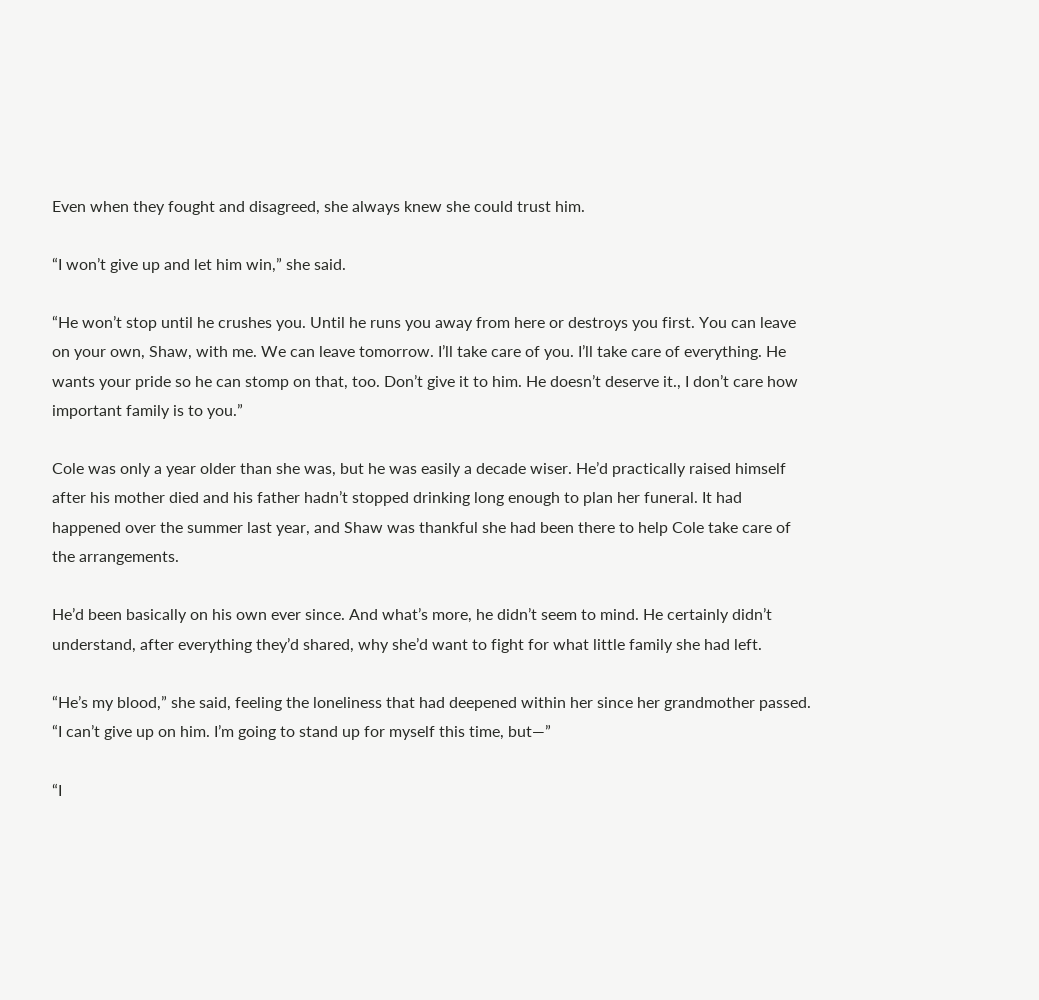Even when they fought and disagreed, she always knew she could trust him.

“I won’t give up and let him win,” she said.

“He won’t stop until he crushes you. Until he runs you away from here or destroys you first. You can leave on your own, Shaw, with me. We can leave tomorrow. I’ll take care of you. I’ll take care of everything. He wants your pride so he can stomp on that, too. Don’t give it to him. He doesn’t deserve it., I don’t care how important family is to you.”

Cole was only a year older than she was, but he was easily a decade wiser. He’d practically raised himself after his mother died and his father hadn’t stopped drinking long enough to plan her funeral. It had happened over the summer last year, and Shaw was thankful she had been there to help Cole take care of the arrangements.

He’d been basically on his own ever since. And what’s more, he didn’t seem to mind. He certainly didn’t understand, after everything they’d shared, why she’d want to fight for what little family she had left.

“He’s my blood,” she said, feeling the loneliness that had deepened within her since her grandmother passed. “I can’t give up on him. I’m going to stand up for myself this time, but—”

“I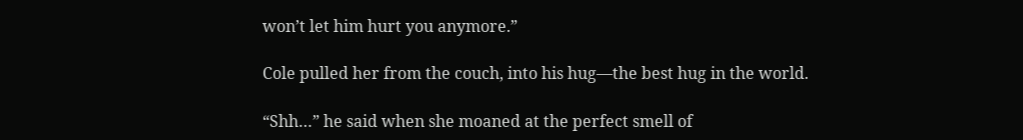won’t let him hurt you anymore.”

Cole pulled her from the couch, into his hug—the best hug in the world.

“Shh…” he said when she moaned at the perfect smell of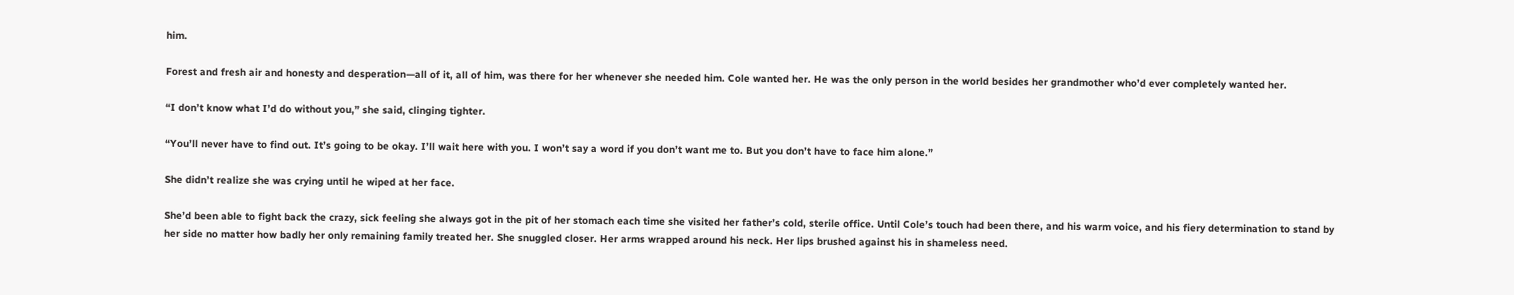him.

Forest and fresh air and honesty and desperation—all of it, all of him, was there for her whenever she needed him. Cole wanted her. He was the only person in the world besides her grandmother who’d ever completely wanted her.

“I don’t know what I’d do without you,” she said, clinging tighter.

“You’ll never have to find out. It’s going to be okay. I’ll wait here with you. I won’t say a word if you don’t want me to. But you don’t have to face him alone.”

She didn’t realize she was crying until he wiped at her face.

She’d been able to fight back the crazy, sick feeling she always got in the pit of her stomach each time she visited her father’s cold, sterile office. Until Cole’s touch had been there, and his warm voice, and his fiery determination to stand by her side no matter how badly her only remaining family treated her. She snuggled closer. Her arms wrapped around his neck. Her lips brushed against his in shameless need.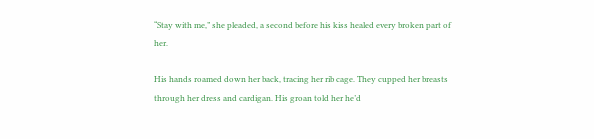“Stay with me,” she pleaded, a second before his kiss healed every broken part of her.

His hands roamed down her back, tracing her rib cage. They cupped her breasts through her dress and cardigan. His groan told her he’d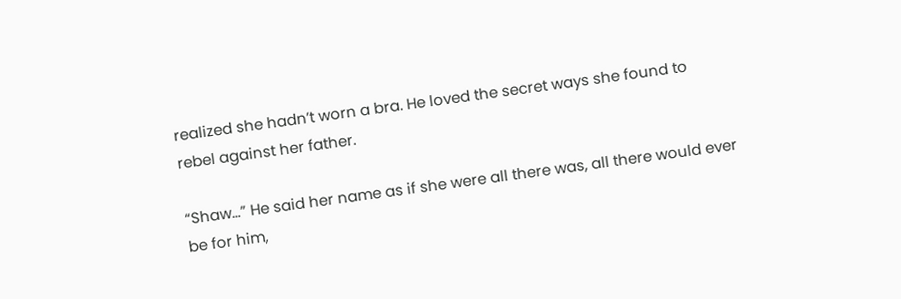realized she hadn’t worn a bra. He loved the secret ways she found to rebel against her father.

“Shaw…” He said her name as if she were all there was, all there would ever be for him,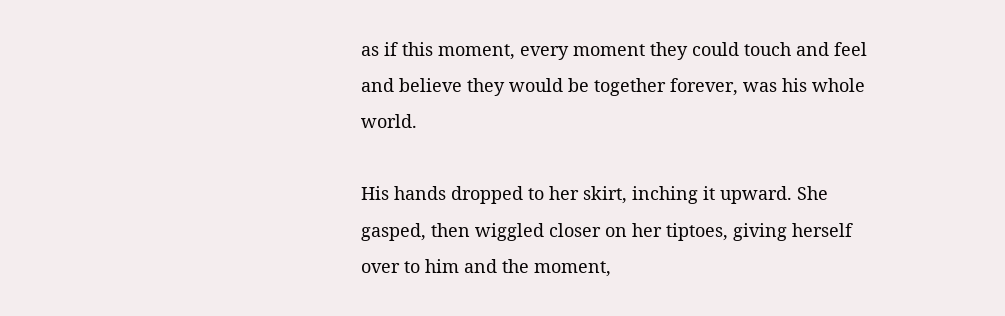as if this moment, every moment they could touch and feel and believe they would be together forever, was his whole world.

His hands dropped to her skirt, inching it upward. She gasped, then wiggled closer on her tiptoes, giving herself over to him and the moment,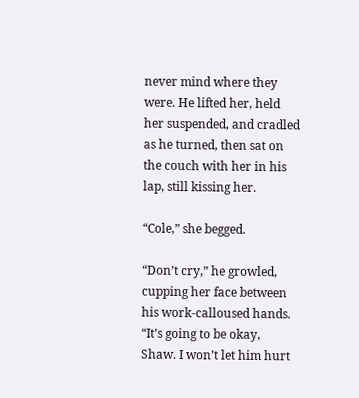never mind where they were. He lifted her, held her suspended, and cradled as he turned, then sat on the couch with her in his lap, still kissing her.

“Cole,” she begged.

“Don’t cry,” he growled, cupping her face between his work-calloused hands. “It’s going to be okay, Shaw. I won’t let him hurt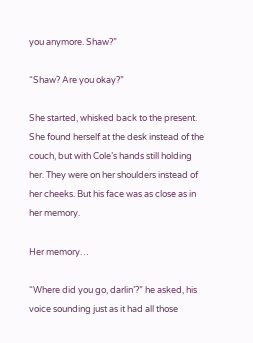you anymore. Shaw?”

“Shaw? Are you okay?”

She started, whisked back to the present. She found herself at the desk instead of the couch, but with Cole’s hands still holding her. They were on her shoulders instead of her cheeks. But his face was as close as in her memory.

Her memory…

“Where did you go, darlin’?” he asked, his voice sounding just as it had all those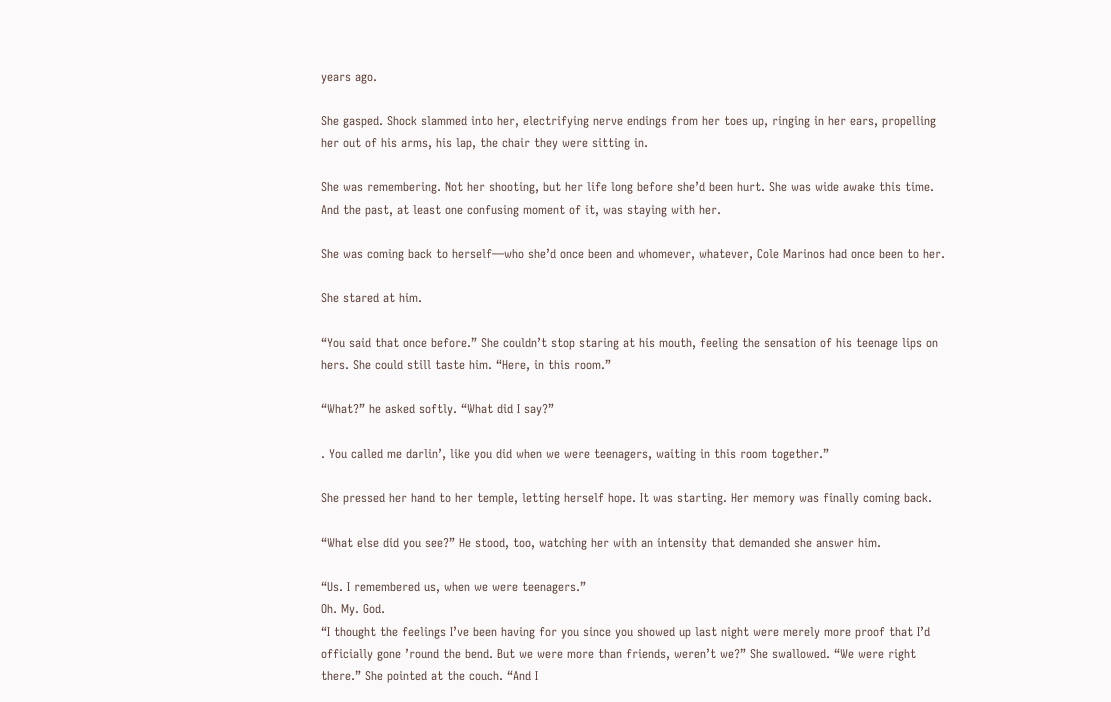years ago.

She gasped. Shock slammed into her, electrifying nerve endings from her toes up, ringing in her ears, propelling her out of his arms, his lap, the chair they were sitting in.

She was remembering. Not her shooting, but her life long before she’d been hurt. She was wide awake this time. And the past, at least one confusing moment of it, was staying with her.

She was coming back to herself—who she’d once been and whomever, whatever, Cole Marinos had once been to her.

She stared at him.

“You said that once before.” She couldn’t stop staring at his mouth, feeling the sensation of his teenage lips on hers. She could still taste him. “Here, in this room.”

“What?” he asked softly. “What did I say?”

. You called me darlin’, like you did when we were teenagers, waiting in this room together.”

She pressed her hand to her temple, letting herself hope. It was starting. Her memory was finally coming back.

“What else did you see?” He stood, too, watching her with an intensity that demanded she answer him.

“Us. I remembered us, when we were teenagers.”
Oh. My. God.
“I thought the feelings I’ve been having for you since you showed up last night were merely more proof that I’d officially gone ’round the bend. But we were more than friends, weren’t we?” She swallowed. “We were right there.” She pointed at the couch. “And I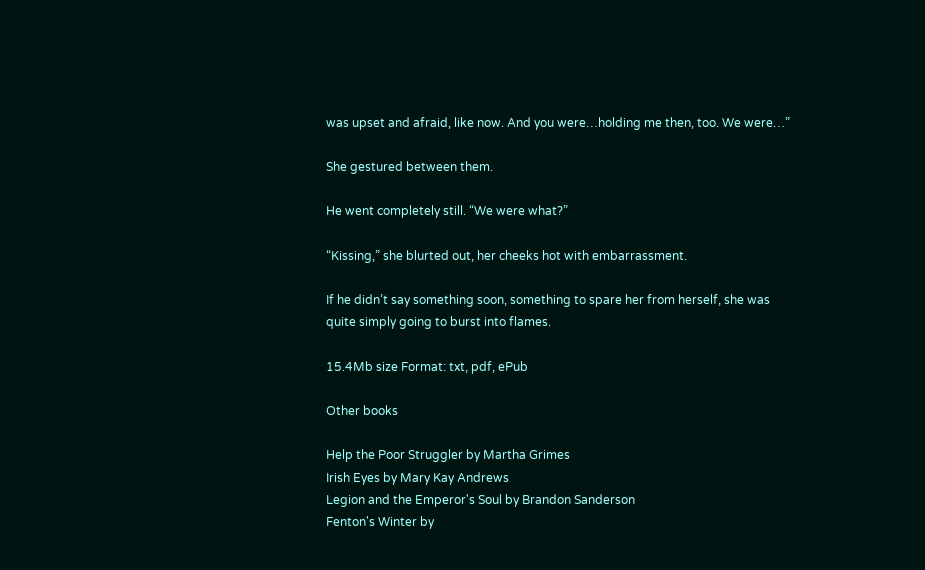was upset and afraid, like now. And you were…holding me then, too. We were…”

She gestured between them.

He went completely still. “We were what?”

“Kissing,” she blurted out, her cheeks hot with embarrassment.

If he didn’t say something soon, something to spare her from herself, she was quite simply going to burst into flames.

15.4Mb size Format: txt, pdf, ePub

Other books

Help the Poor Struggler by Martha Grimes
Irish Eyes by Mary Kay Andrews
Legion and the Emperor's Soul by Brandon Sanderson
Fenton's Winter by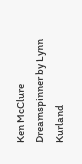Ken McClure
Dreamspinner by Lynn Kurland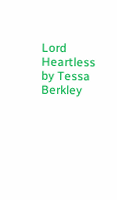Lord Heartless by Tessa Berkley